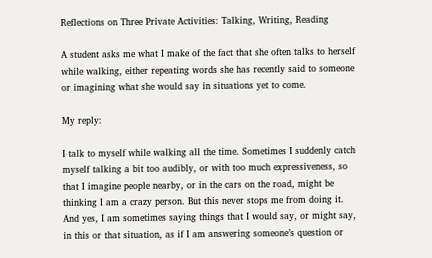Reflections on Three Private Activities: Talking, Writing, Reading

A student asks me what I make of the fact that she often talks to herself while walking, either repeating words she has recently said to someone or imagining what she would say in situations yet to come.

My reply:

I talk to myself while walking all the time. Sometimes I suddenly catch myself talking a bit too audibly, or with too much expressiveness, so that I imagine people nearby, or in the cars on the road, might be thinking I am a crazy person. But this never stops me from doing it. And yes, I am sometimes saying things that I would say, or might say, in this or that situation, as if I am answering someone’s question or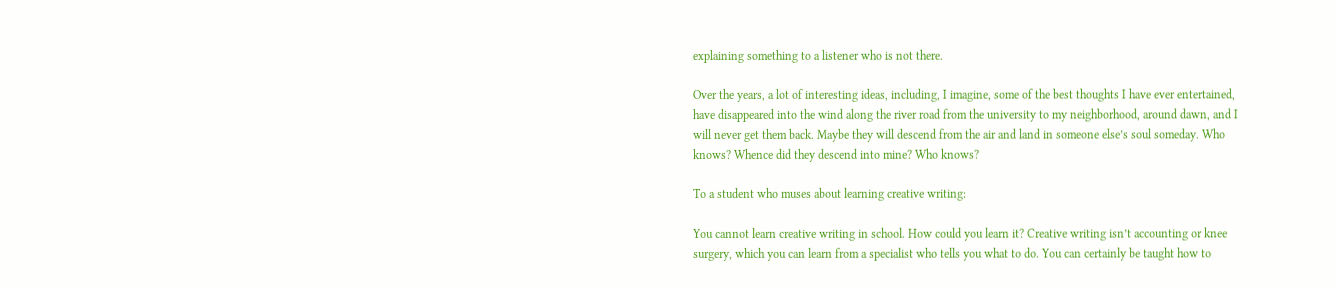explaining something to a listener who is not there.

Over the years, a lot of interesting ideas, including, I imagine, some of the best thoughts I have ever entertained, have disappeared into the wind along the river road from the university to my neighborhood, around dawn, and I will never get them back. Maybe they will descend from the air and land in someone else’s soul someday. Who knows? Whence did they descend into mine? Who knows?

To a student who muses about learning creative writing:

You cannot learn creative writing in school. How could you learn it? Creative writing isn’t accounting or knee surgery, which you can learn from a specialist who tells you what to do. You can certainly be taught how to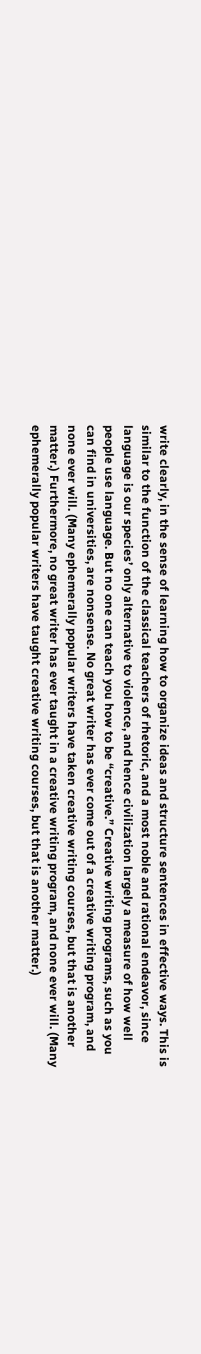write clearly, in the sense of learning how to organize ideas and structure sentences in effective ways. This is similar to the function of the classical teachers of rhetoric, and a most noble and rational endeavor, since language is our species’ only alternative to violence, and hence civilization largely a measure of how well people use language. But no one can teach you how to be “creative.” Creative writing programs, such as you can find in universities, are nonsense. No great writer has ever come out of a creative writing program, and none ever will. (Many ephemerally popular writers have taken creative writing courses, but that is another matter.) Furthermore, no great writer has ever taught in a creative writing program, and none ever will. (Many ephemerally popular writers have taught creative writing courses, but that is another matter.)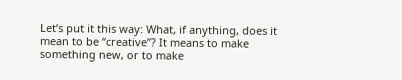Let’s put it this way: What, if anything, does it mean to be “creative”? It means to make something new, or to make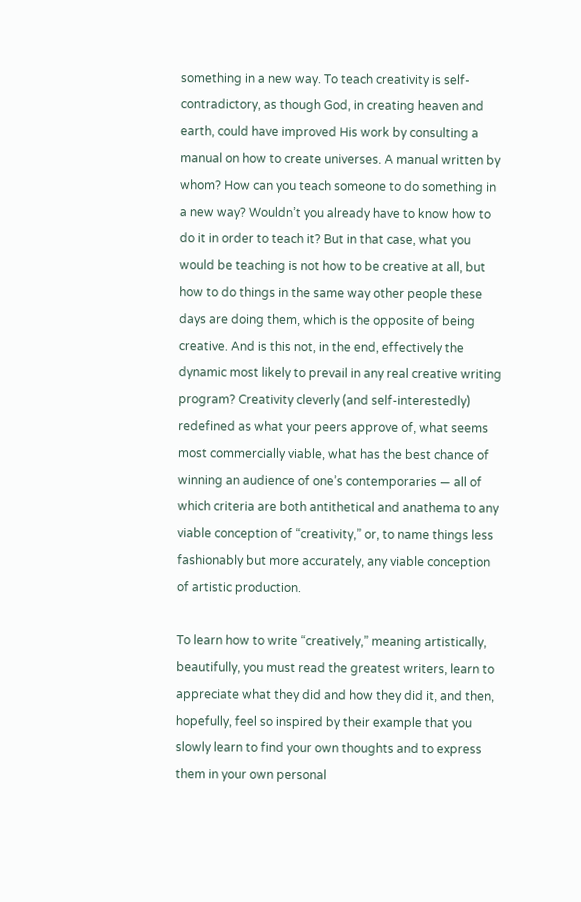something in a new way. To teach creativity is self-contradictory, as though God, in creating heaven and earth, could have improved His work by consulting a manual on how to create universes. A manual written by whom? How can you teach someone to do something in a new way? Wouldn’t you already have to know how to do it in order to teach it? But in that case, what you would be teaching is not how to be creative at all, but how to do things in the same way other people these days are doing them, which is the opposite of being creative. And is this not, in the end, effectively the dynamic most likely to prevail in any real creative writing program? Creativity cleverly (and self-interestedly) redefined as what your peers approve of, what seems most commercially viable, what has the best chance of winning an audience of one’s contemporaries — all of which criteria are both antithetical and anathema to any viable conception of “creativity,” or, to name things less fashionably but more accurately, any viable conception of artistic production.

To learn how to write “creatively,” meaning artistically, beautifully, you must read the greatest writers, learn to appreciate what they did and how they did it, and then, hopefully, feel so inspired by their example that you slowly learn to find your own thoughts and to express them in your own personal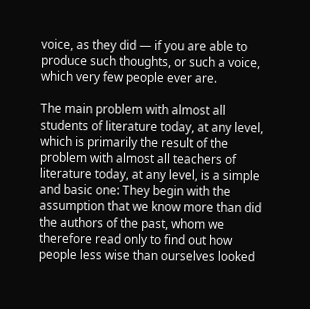voice, as they did — if you are able to produce such thoughts, or such a voice, which very few people ever are.

The main problem with almost all students of literature today, at any level, which is primarily the result of the problem with almost all teachers of literature today, at any level, is a simple and basic one: They begin with the assumption that we know more than did the authors of the past, whom we therefore read only to find out how people less wise than ourselves looked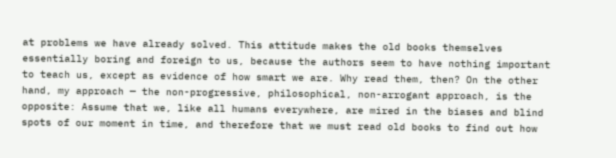at problems we have already solved. This attitude makes the old books themselves essentially boring and foreign to us, because the authors seem to have nothing important to teach us, except as evidence of how smart we are. Why read them, then? On the other hand, my approach — the non-progressive, philosophical, non-arrogant approach, is the opposite: Assume that we, like all humans everywhere, are mired in the biases and blind spots of our moment in time, and therefore that we must read old books to find out how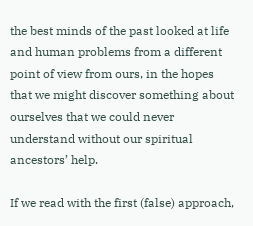the best minds of the past looked at life and human problems from a different point of view from ours, in the hopes that we might discover something about ourselves that we could never understand without our spiritual ancestors’ help.

If we read with the first (false) approach,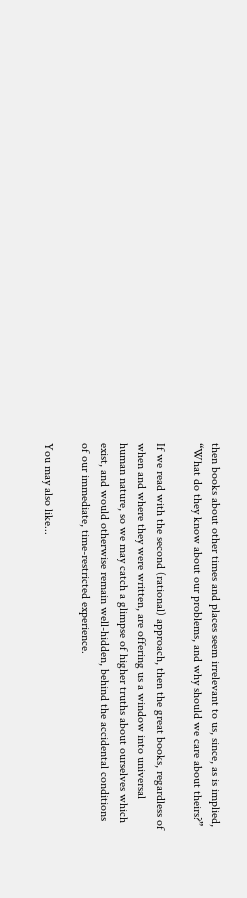then books about other times and places seem irrelevant to us, since, as is implied, “What do they know about our problems, and why should we care about theirs?”

If we read with the second (rational) approach, then the great books, regardless of when and where they were written, are offering us a window into universal human nature, so we may catch a glimpse of higher truths about ourselves which exist, and would otherwise remain well-hidden, behind the accidental conditions of our immediate, time-restricted experience.

You may also like...